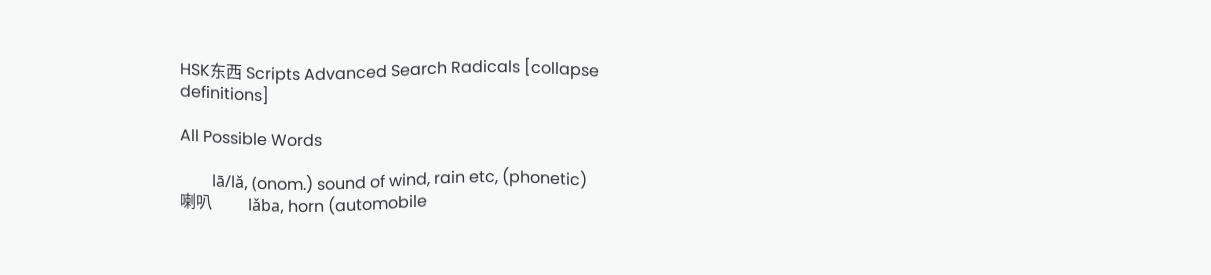HSK东西 Scripts Advanced Search Radicals [collapse definitions]

All Possible Words

        lā/lǎ, (onom.) sound of wind, rain etc, (phonetic)
喇叭         lǎba, horn (automobile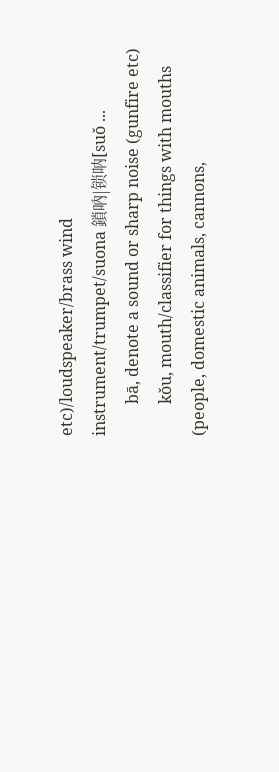etc)/loudspeaker/brass wind instrument/trumpet/suona 鎖吶|锁呐[suǒ ...
        bā, denote a sound or sharp noise (gunfire etc)
        kǒu, mouth/classifier for things with mouths (people, domestic animals, cannons,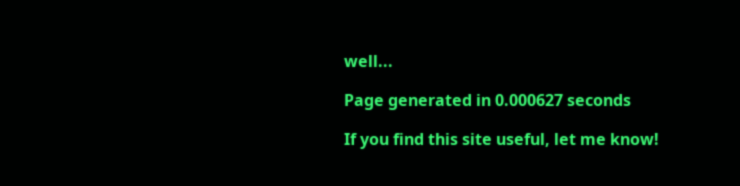well...

Page generated in 0.000627 seconds

If you find this site useful, let me know!